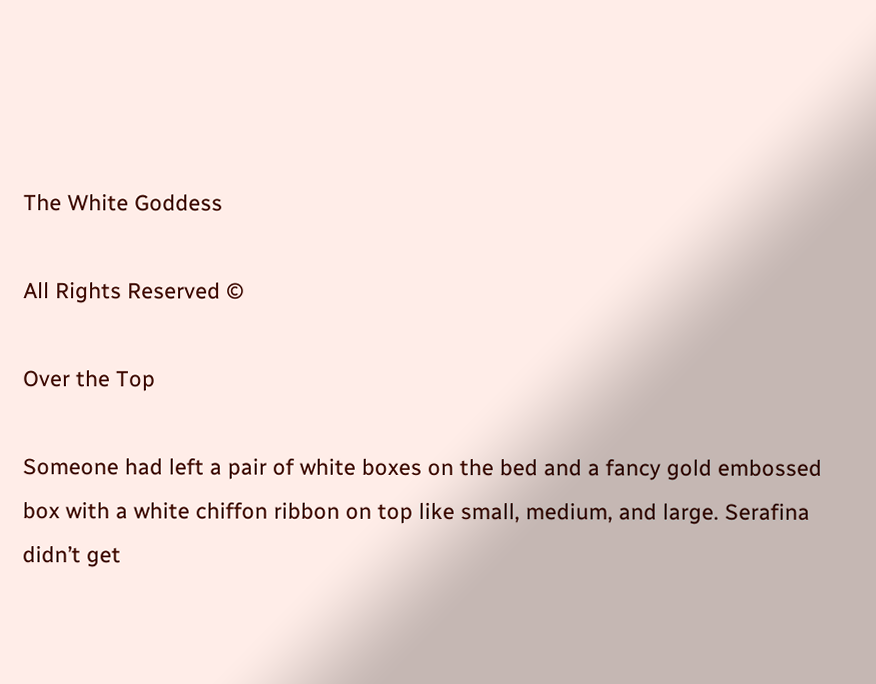The White Goddess

All Rights Reserved ©

Over the Top

Someone had left a pair of white boxes on the bed and a fancy gold embossed box with a white chiffon ribbon on top like small, medium, and large. Serafina didn’t get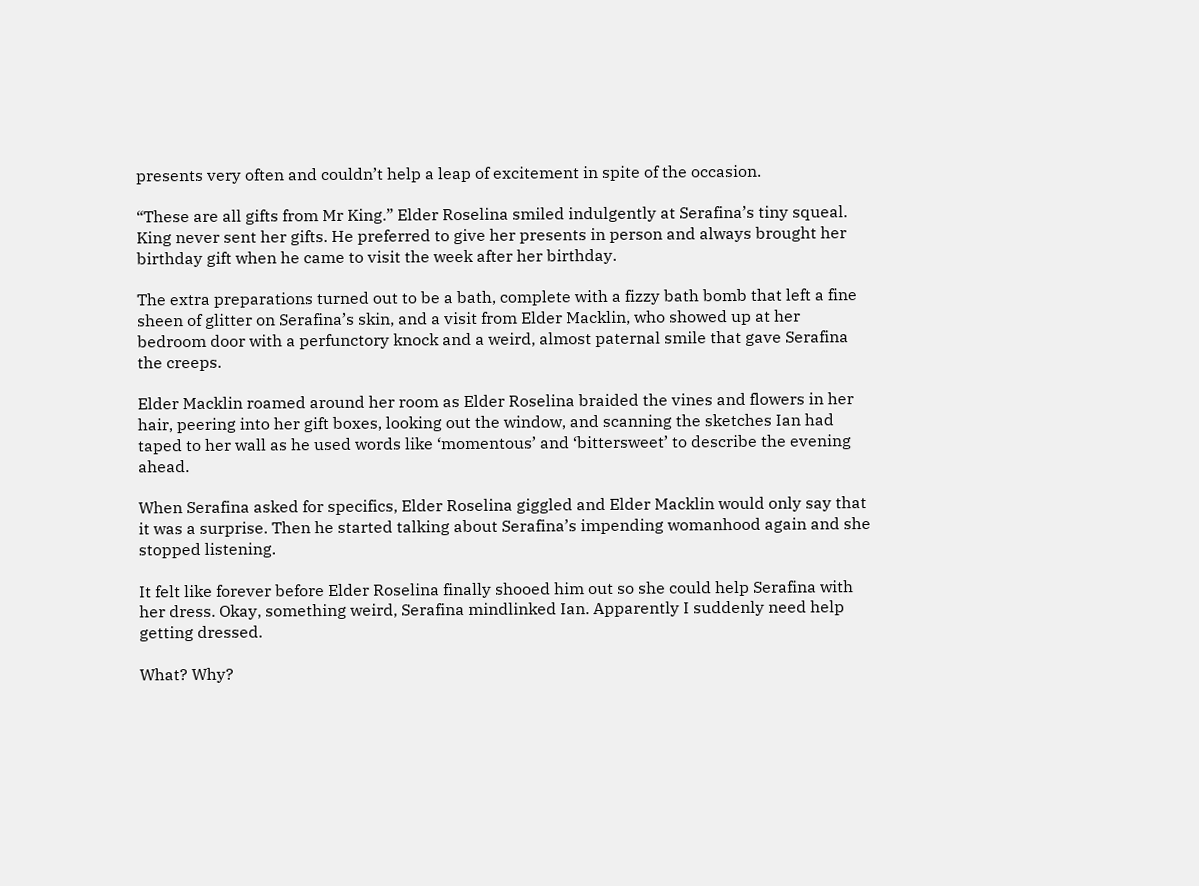presents very often and couldn’t help a leap of excitement in spite of the occasion.

“These are all gifts from Mr King.” Elder Roselina smiled indulgently at Serafina’s tiny squeal. King never sent her gifts. He preferred to give her presents in person and always brought her birthday gift when he came to visit the week after her birthday.

The extra preparations turned out to be a bath, complete with a fizzy bath bomb that left a fine sheen of glitter on Serafina’s skin, and a visit from Elder Macklin, who showed up at her bedroom door with a perfunctory knock and a weird, almost paternal smile that gave Serafina the creeps.

Elder Macklin roamed around her room as Elder Roselina braided the vines and flowers in her hair, peering into her gift boxes, looking out the window, and scanning the sketches Ian had taped to her wall as he used words like ‘momentous’ and ‘bittersweet’ to describe the evening ahead.

When Serafina asked for specifics, Elder Roselina giggled and Elder Macklin would only say that it was a surprise. Then he started talking about Serafina’s impending womanhood again and she stopped listening.

It felt like forever before Elder Roselina finally shooed him out so she could help Serafina with her dress. Okay, something weird, Serafina mindlinked Ian. Apparently I suddenly need help getting dressed.

What? Why?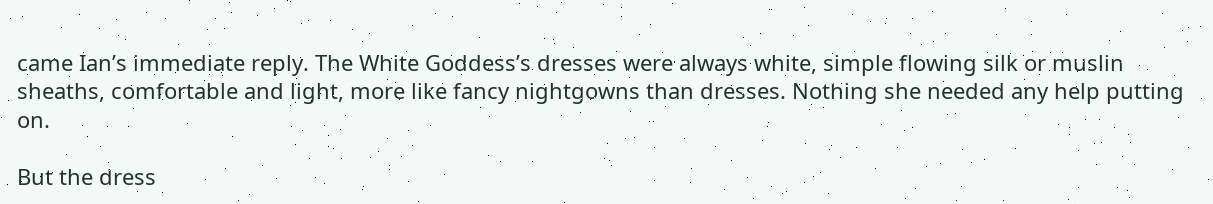came Ian’s immediate reply. The White Goddess’s dresses were always white, simple flowing silk or muslin sheaths, comfortable and light, more like fancy nightgowns than dresses. Nothing she needed any help putting on.

But the dress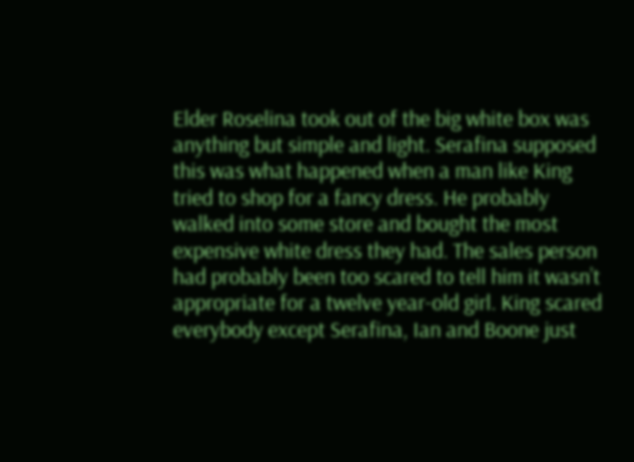Elder Roselina took out of the big white box was anything but simple and light. Serafina supposed this was what happened when a man like King tried to shop for a fancy dress. He probably walked into some store and bought the most expensive white dress they had. The sales person had probably been too scared to tell him it wasn’t appropriate for a twelve year-old girl. King scared everybody except Serafina, Ian and Boone just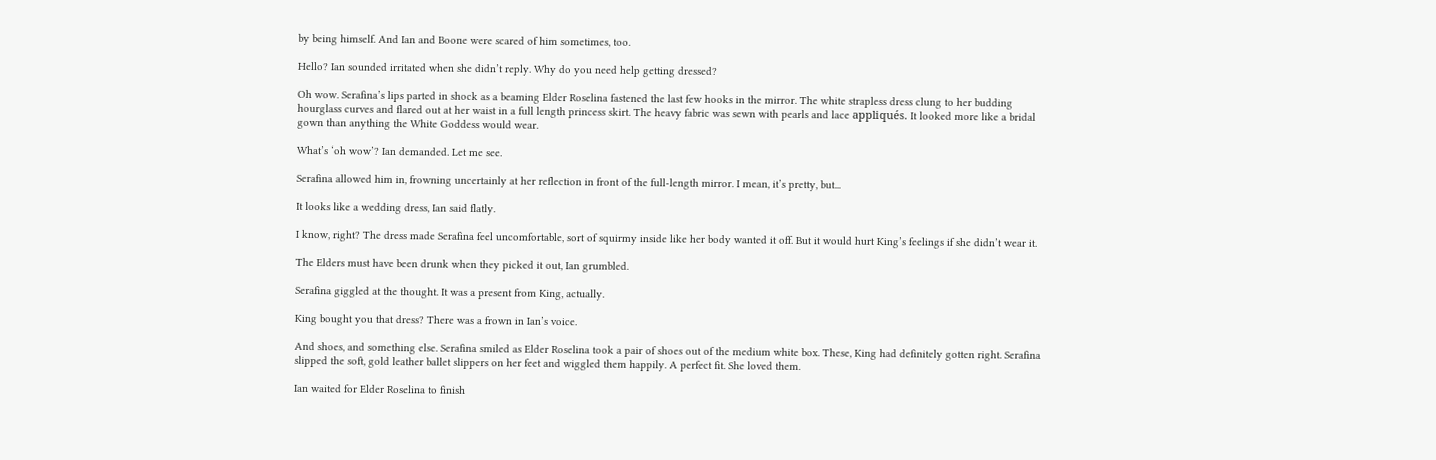by being himself. And Ian and Boone were scared of him sometimes, too.

Hello? Ian sounded irritated when she didn’t reply. Why do you need help getting dressed?

Oh wow. Serafina’s lips parted in shock as a beaming Elder Roselina fastened the last few hooks in the mirror. The white strapless dress clung to her budding hourglass curves and flared out at her waist in a full length princess skirt. The heavy fabric was sewn with pearls and lace appliqués. It looked more like a bridal gown than anything the White Goddess would wear.

What’s ‘oh wow’? Ian demanded. Let me see.

Serafina allowed him in, frowning uncertainly at her reflection in front of the full-length mirror. I mean, it’s pretty, but...

It looks like a wedding dress, Ian said flatly.

I know, right? The dress made Serafina feel uncomfortable, sort of squirmy inside like her body wanted it off. But it would hurt King’s feelings if she didn’t wear it.

The Elders must have been drunk when they picked it out, Ian grumbled.

Serafina giggled at the thought. It was a present from King, actually.

King bought you that dress? There was a frown in Ian’s voice.

And shoes, and something else. Serafina smiled as Elder Roselina took a pair of shoes out of the medium white box. These, King had definitely gotten right. Serafina slipped the soft, gold leather ballet slippers on her feet and wiggled them happily. A perfect fit. She loved them.

Ian waited for Elder Roselina to finish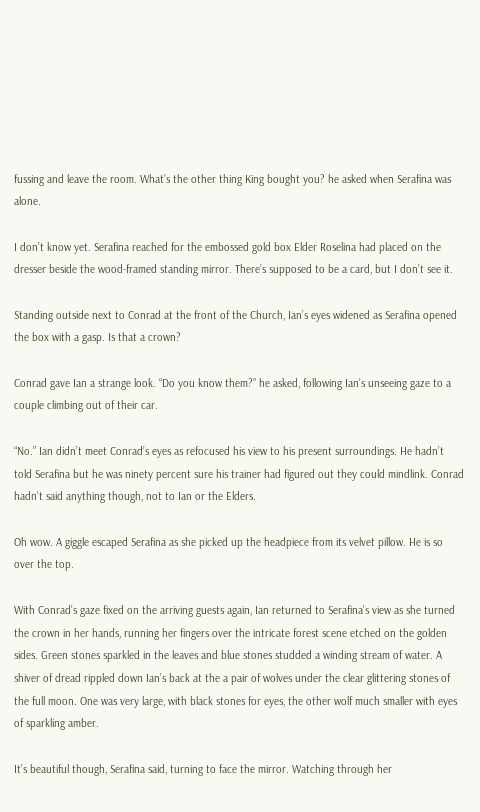fussing and leave the room. What’s the other thing King bought you? he asked when Serafina was alone.

I don’t know yet. Serafina reached for the embossed gold box Elder Roselina had placed on the dresser beside the wood-framed standing mirror. There’s supposed to be a card, but I don’t see it.

Standing outside next to Conrad at the front of the Church, Ian’s eyes widened as Serafina opened the box with a gasp. Is that a crown?

Conrad gave Ian a strange look. “Do you know them?” he asked, following Ian’s unseeing gaze to a couple climbing out of their car.

“No.” Ian didn’t meet Conrad’s eyes as refocused his view to his present surroundings. He hadn’t told Serafina but he was ninety percent sure his trainer had figured out they could mindlink. Conrad hadn’t said anything though, not to Ian or the Elders.

Oh wow. A giggle escaped Serafina as she picked up the headpiece from its velvet pillow. He is so over the top.

With Conrad’s gaze fixed on the arriving guests again, Ian returned to Serafina’s view as she turned the crown in her hands, running her fingers over the intricate forest scene etched on the golden sides. Green stones sparkled in the leaves and blue stones studded a winding stream of water. A shiver of dread rippled down Ian’s back at the a pair of wolves under the clear glittering stones of the full moon. One was very large, with black stones for eyes, the other wolf much smaller with eyes of sparkling amber.

It’s beautiful though, Serafina said, turning to face the mirror. Watching through her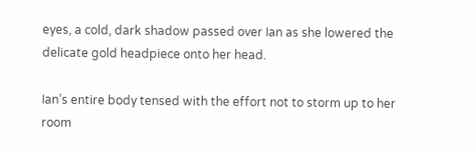eyes, a cold, dark shadow passed over Ian as she lowered the delicate gold headpiece onto her head.

Ian’s entire body tensed with the effort not to storm up to her room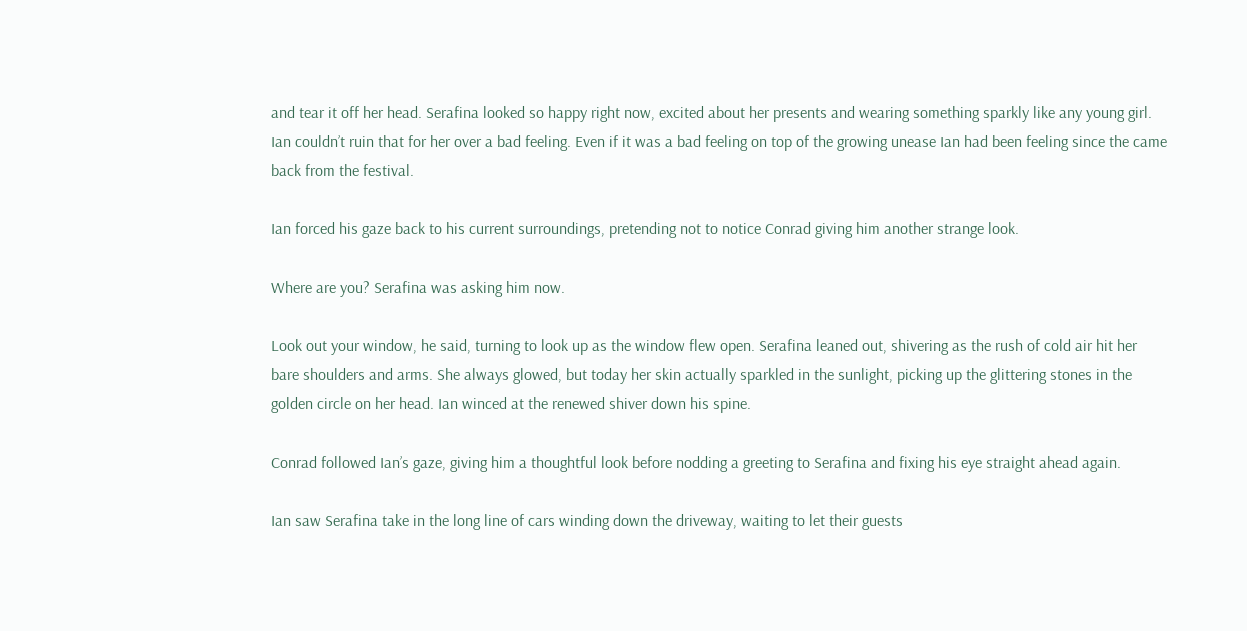and tear it off her head. Serafina looked so happy right now, excited about her presents and wearing something sparkly like any young girl. Ian couldn’t ruin that for her over a bad feeling. Even if it was a bad feeling on top of the growing unease Ian had been feeling since the came back from the festival.

Ian forced his gaze back to his current surroundings, pretending not to notice Conrad giving him another strange look.

Where are you? Serafina was asking him now.

Look out your window, he said, turning to look up as the window flew open. Serafina leaned out, shivering as the rush of cold air hit her bare shoulders and arms. She always glowed, but today her skin actually sparkled in the sunlight, picking up the glittering stones in the golden circle on her head. Ian winced at the renewed shiver down his spine.

Conrad followed Ian’s gaze, giving him a thoughtful look before nodding a greeting to Serafina and fixing his eye straight ahead again.

Ian saw Serafina take in the long line of cars winding down the driveway, waiting to let their guests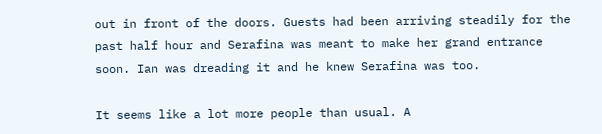out in front of the doors. Guests had been arriving steadily for the past half hour and Serafina was meant to make her grand entrance soon. Ian was dreading it and he knew Serafina was too.

It seems like a lot more people than usual. A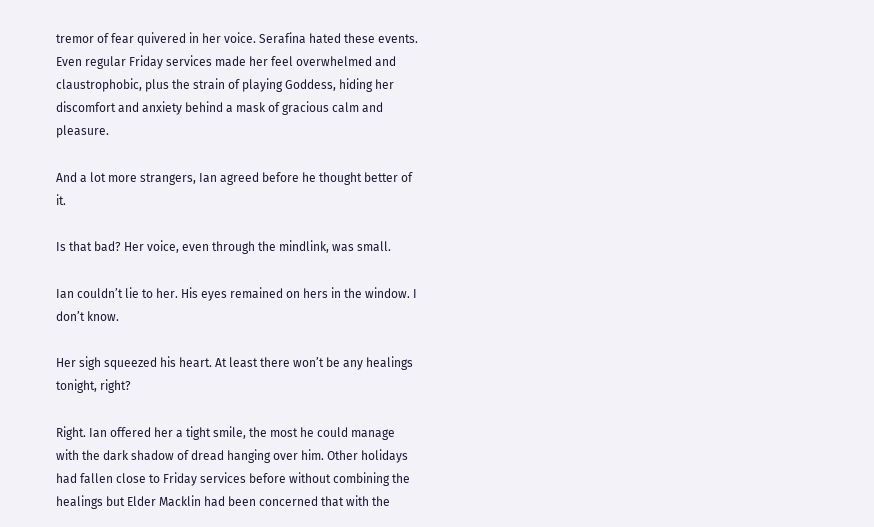tremor of fear quivered in her voice. Serafina hated these events. Even regular Friday services made her feel overwhelmed and claustrophobic, plus the strain of playing Goddess, hiding her discomfort and anxiety behind a mask of gracious calm and pleasure.

And a lot more strangers, Ian agreed before he thought better of it.

Is that bad? Her voice, even through the mindlink, was small.

Ian couldn’t lie to her. His eyes remained on hers in the window. I don’t know.

Her sigh squeezed his heart. At least there won’t be any healings tonight, right?

Right. Ian offered her a tight smile, the most he could manage with the dark shadow of dread hanging over him. Other holidays had fallen close to Friday services before without combining the healings but Elder Macklin had been concerned that with the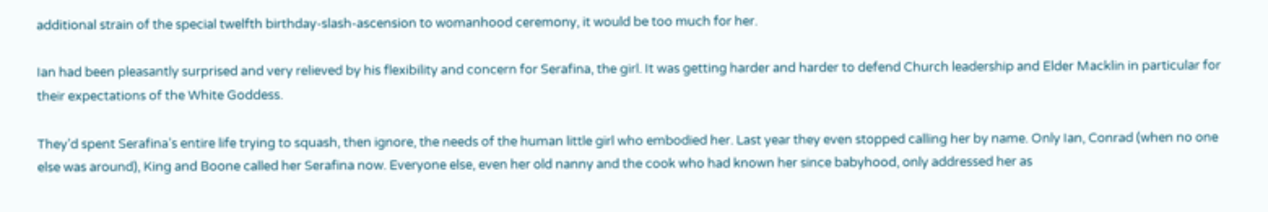additional strain of the special twelfth birthday-slash-ascension to womanhood ceremony, it would be too much for her.

Ian had been pleasantly surprised and very relieved by his flexibility and concern for Serafina, the girl. It was getting harder and harder to defend Church leadership and Elder Macklin in particular for their expectations of the White Goddess.

They’d spent Serafina’s entire life trying to squash, then ignore, the needs of the human little girl who embodied her. Last year they even stopped calling her by name. Only Ian, Conrad (when no one else was around), King and Boone called her Serafina now. Everyone else, even her old nanny and the cook who had known her since babyhood, only addressed her as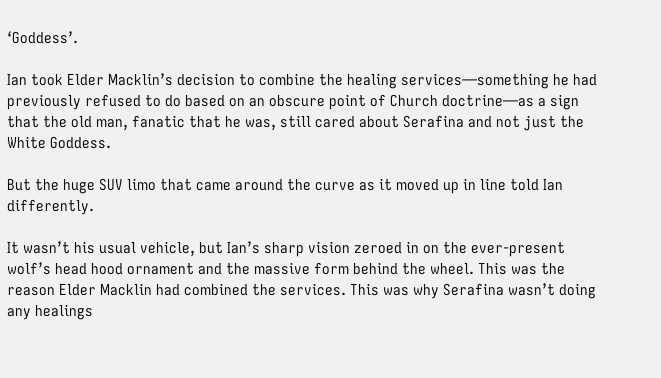‘Goddess’.

Ian took Elder Macklin’s decision to combine the healing services—something he had previously refused to do based on an obscure point of Church doctrine—as a sign that the old man, fanatic that he was, still cared about Serafina and not just the White Goddess.

But the huge SUV limo that came around the curve as it moved up in line told Ian differently.

It wasn’t his usual vehicle, but Ian’s sharp vision zeroed in on the ever-present wolf’s head hood ornament and the massive form behind the wheel. This was the reason Elder Macklin had combined the services. This was why Serafina wasn’t doing any healings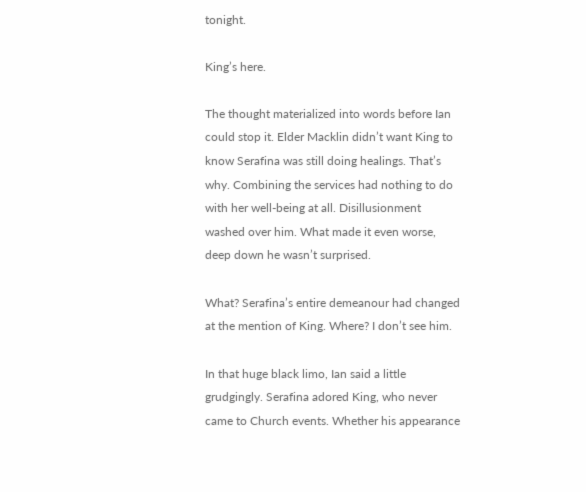tonight.

King’s here.

The thought materialized into words before Ian could stop it. Elder Macklin didn’t want King to know Serafina was still doing healings. That’s why. Combining the services had nothing to do with her well-being at all. Disillusionment washed over him. What made it even worse, deep down he wasn’t surprised.

What? Serafina’s entire demeanour had changed at the mention of King. Where? I don’t see him.

In that huge black limo, Ian said a little grudgingly. Serafina adored King, who never came to Church events. Whether his appearance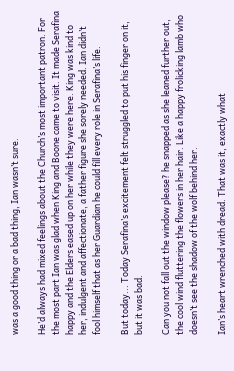was a good thing or a bad thing, Ian wasn’t sure.

He’d always had mixed feelings about the Church’s most important patron. For the most part Ian was glad when King and Boone came to visit. It made Serafina happy and the Elders eased up on her while they were here. King was kind to her, indulgent and affectionate, a father figure she sorely needed. Ian didn’t fool himself that as her Guardian he could fill every role in Serafina’s life.

But today... Today Serafina’s excitement felt struggled to put his finger on it, but it was bad.

Can you not fall out the window please? he snapped as she leaned further out, the cool wind fluttering the flowers in her hair. Like a happy frolicking lamb who doesn’t see the shadow of the wolf behind her.

Ian’s heart wrenched with dread. That was it, exactly what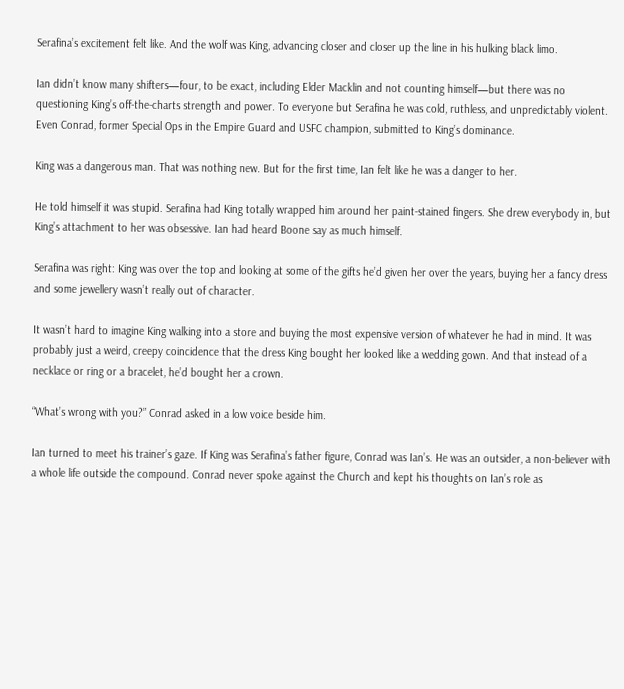Serafina’s excitement felt like. And the wolf was King, advancing closer and closer up the line in his hulking black limo.

Ian didn’t know many shifters—four, to be exact, including Elder Macklin and not counting himself—but there was no questioning King’s off-the-charts strength and power. To everyone but Serafina he was cold, ruthless, and unpredictably violent. Even Conrad, former Special Ops in the Empire Guard and USFC champion, submitted to King’s dominance.

King was a dangerous man. That was nothing new. But for the first time, Ian felt like he was a danger to her.

He told himself it was stupid. Serafina had King totally wrapped him around her paint-stained fingers. She drew everybody in, but King’s attachment to her was obsessive. Ian had heard Boone say as much himself.

Serafina was right: King was over the top and looking at some of the gifts he’d given her over the years, buying her a fancy dress and some jewellery wasn’t really out of character.

It wasn’t hard to imagine King walking into a store and buying the most expensive version of whatever he had in mind. It was probably just a weird, creepy coincidence that the dress King bought her looked like a wedding gown. And that instead of a necklace or ring or a bracelet, he’d bought her a crown.

“What’s wrong with you?” Conrad asked in a low voice beside him.

Ian turned to meet his trainer’s gaze. If King was Serafina’s father figure, Conrad was Ian’s. He was an outsider, a non-believer with a whole life outside the compound. Conrad never spoke against the Church and kept his thoughts on Ian’s role as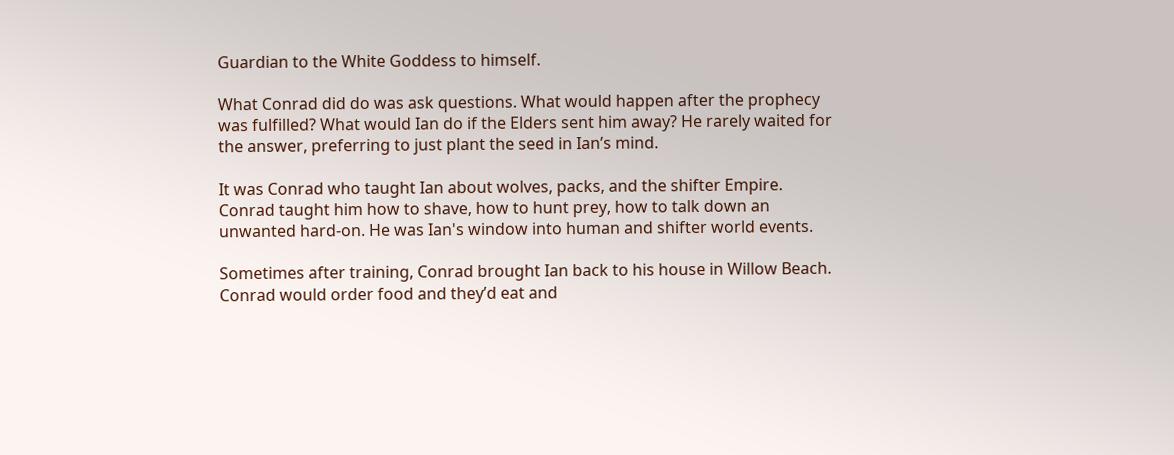Guardian to the White Goddess to himself.

What Conrad did do was ask questions. What would happen after the prophecy was fulfilled? What would Ian do if the Elders sent him away? He rarely waited for the answer, preferring to just plant the seed in Ian’s mind.

It was Conrad who taught Ian about wolves, packs, and the shifter Empire. Conrad taught him how to shave, how to hunt prey, how to talk down an unwanted hard-on. He was Ian's window into human and shifter world events.

Sometimes after training, Conrad brought Ian back to his house in Willow Beach. Conrad would order food and they’d eat and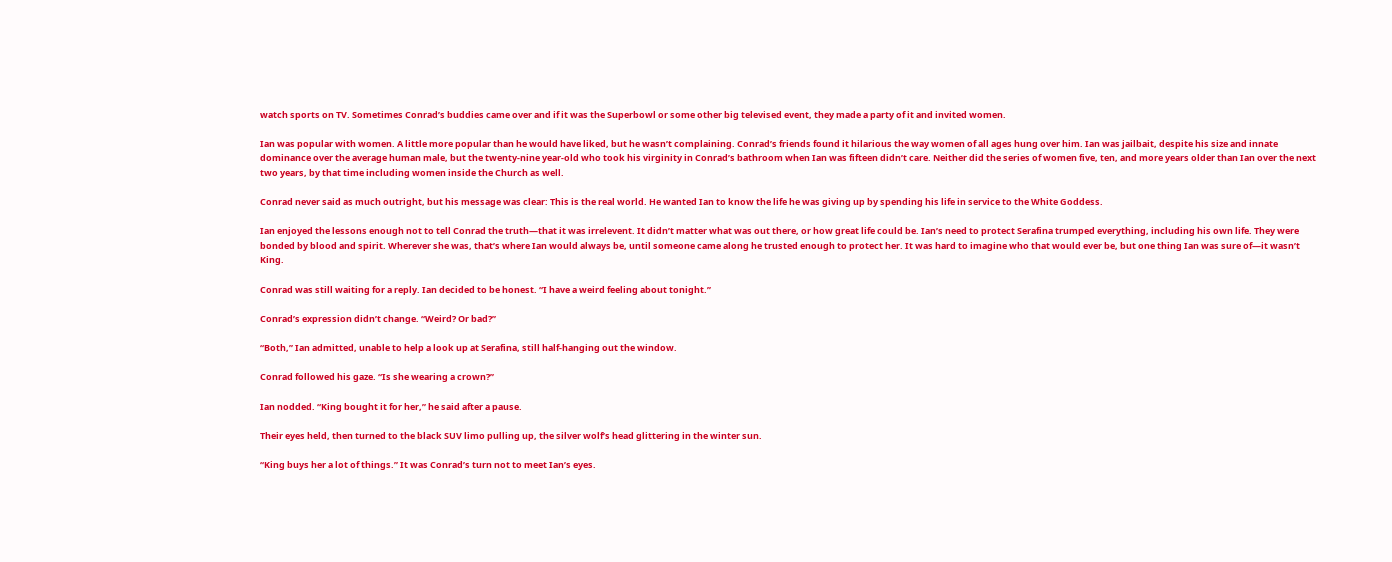watch sports on TV. Sometimes Conrad’s buddies came over and if it was the Superbowl or some other big televised event, they made a party of it and invited women.

Ian was popular with women. A little more popular than he would have liked, but he wasn’t complaining. Conrad’s friends found it hilarious the way women of all ages hung over him. Ian was jailbait, despite his size and innate dominance over the average human male, but the twenty-nine year-old who took his virginity in Conrad’s bathroom when Ian was fifteen didn’t care. Neither did the series of women five, ten, and more years older than Ian over the next two years, by that time including women inside the Church as well.

Conrad never said as much outright, but his message was clear: This is the real world. He wanted Ian to know the life he was giving up by spending his life in service to the White Goddess.

Ian enjoyed the lessons enough not to tell Conrad the truth—that it was irrelevent. It didn’t matter what was out there, or how great life could be. Ian’s need to protect Serafina trumped everything, including his own life. They were bonded by blood and spirit. Wherever she was, that’s where Ian would always be, until someone came along he trusted enough to protect her. It was hard to imagine who that would ever be, but one thing Ian was sure of—it wasn’t King.

Conrad was still waiting for a reply. Ian decided to be honest. “I have a weird feeling about tonight.”

Conrad’s expression didn’t change. “Weird? Or bad?”

“Both,” Ian admitted, unable to help a look up at Serafina, still half-hanging out the window.

Conrad followed his gaze. “Is she wearing a crown?”

Ian nodded. “King bought it for her,” he said after a pause.

Their eyes held, then turned to the black SUV limo pulling up, the silver wolf’s head glittering in the winter sun.

“King buys her a lot of things.” It was Conrad’s turn not to meet Ian’s eyes.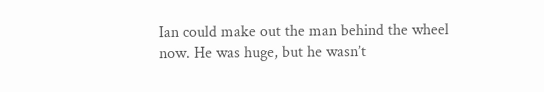Ian could make out the man behind the wheel now. He was huge, but he wasn’t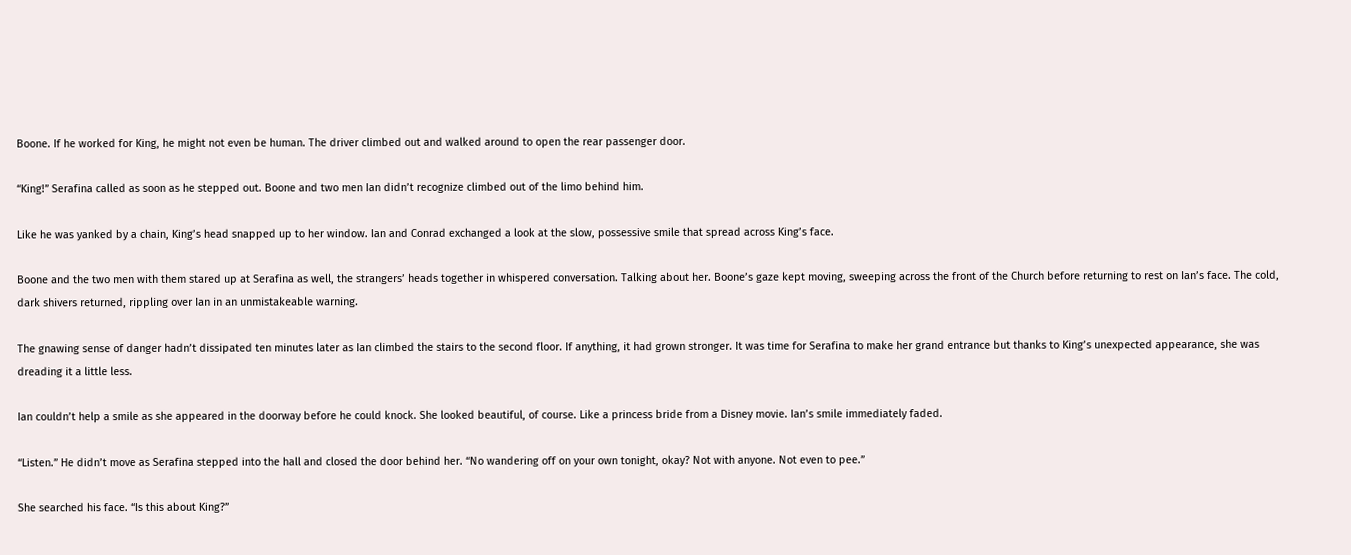Boone. If he worked for King, he might not even be human. The driver climbed out and walked around to open the rear passenger door.

“King!” Serafina called as soon as he stepped out. Boone and two men Ian didn’t recognize climbed out of the limo behind him.

Like he was yanked by a chain, King’s head snapped up to her window. Ian and Conrad exchanged a look at the slow, possessive smile that spread across King’s face.

Boone and the two men with them stared up at Serafina as well, the strangers’ heads together in whispered conversation. Talking about her. Boone’s gaze kept moving, sweeping across the front of the Church before returning to rest on Ian’s face. The cold, dark shivers returned, rippling over Ian in an unmistakeable warning.

The gnawing sense of danger hadn’t dissipated ten minutes later as Ian climbed the stairs to the second floor. If anything, it had grown stronger. It was time for Serafina to make her grand entrance but thanks to King’s unexpected appearance, she was dreading it a little less.

Ian couldn’t help a smile as she appeared in the doorway before he could knock. She looked beautiful, of course. Like a princess bride from a Disney movie. Ian’s smile immediately faded.

“Listen.” He didn’t move as Serafina stepped into the hall and closed the door behind her. “No wandering off on your own tonight, okay? Not with anyone. Not even to pee.”

She searched his face. “Is this about King?”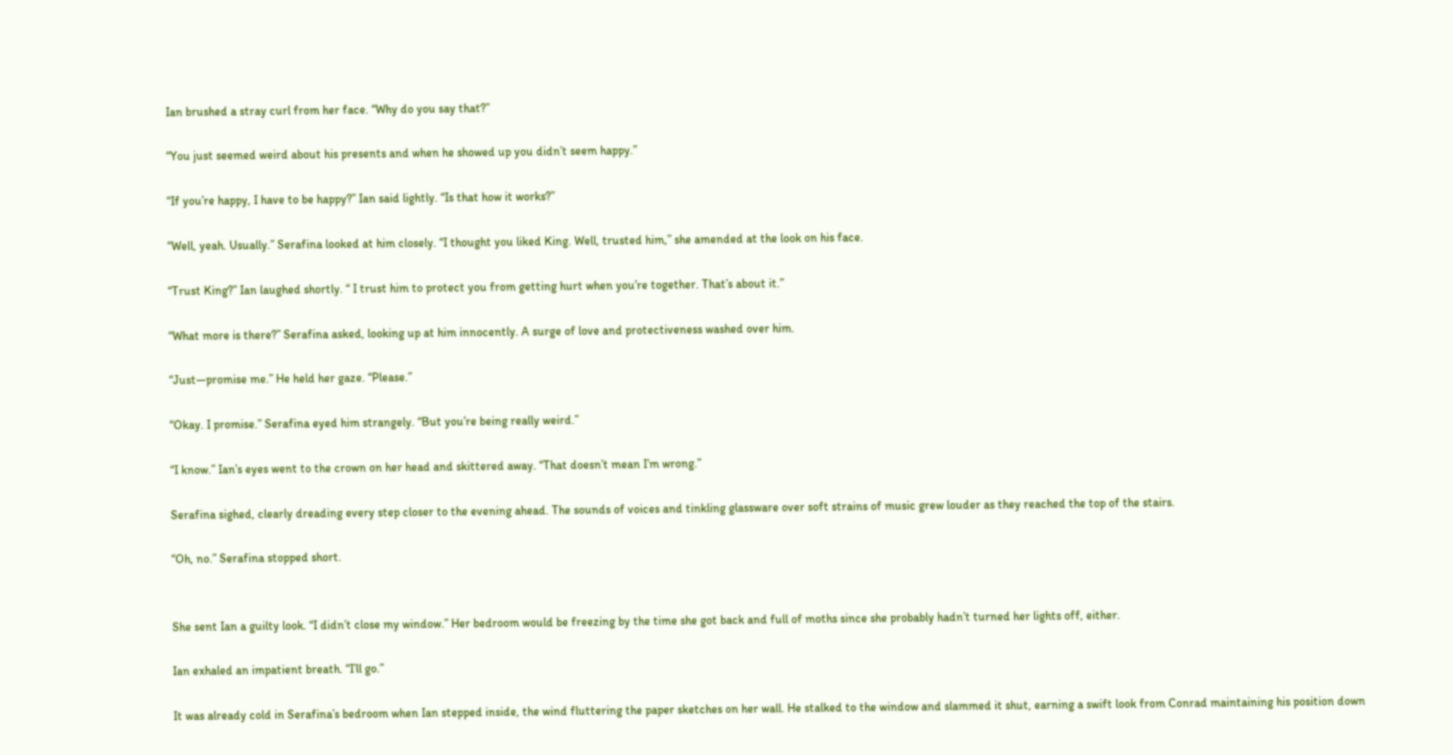Ian brushed a stray curl from her face. “Why do you say that?”

“You just seemed weird about his presents and when he showed up you didn’t seem happy.”

“If you’re happy, I have to be happy?” Ian said lightly. “Is that how it works?”

“Well, yeah. Usually.” Serafina looked at him closely. “I thought you liked King. Well, trusted him,” she amended at the look on his face.

“Trust King?” Ian laughed shortly. “ I trust him to protect you from getting hurt when you’re together. That’s about it.”

“What more is there?” Serafina asked, looking up at him innocently. A surge of love and protectiveness washed over him.

“Just—promise me.” He held her gaze. “Please.”

“Okay. I promise.” Serafina eyed him strangely. “But you’re being really weird.”

“I know.” Ian’s eyes went to the crown on her head and skittered away. “That doesn’t mean I’m wrong.”

Serafina sighed, clearly dreading every step closer to the evening ahead. The sounds of voices and tinkling glassware over soft strains of music grew louder as they reached the top of the stairs.

“Oh, no.” Serafina stopped short.


She sent Ian a guilty look. “I didn’t close my window.” Her bedroom would be freezing by the time she got back and full of moths since she probably hadn’t turned her lights off, either.

Ian exhaled an impatient breath. “I’ll go.”

It was already cold in Serafina’s bedroom when Ian stepped inside, the wind fluttering the paper sketches on her wall. He stalked to the window and slammed it shut, earning a swift look from Conrad maintaining his position down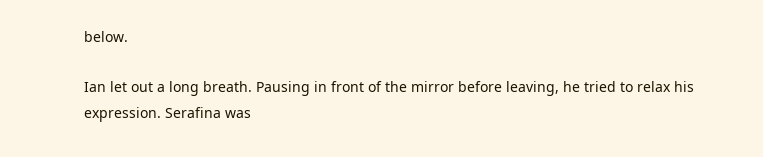below.

Ian let out a long breath. Pausing in front of the mirror before leaving, he tried to relax his expression. Serafina was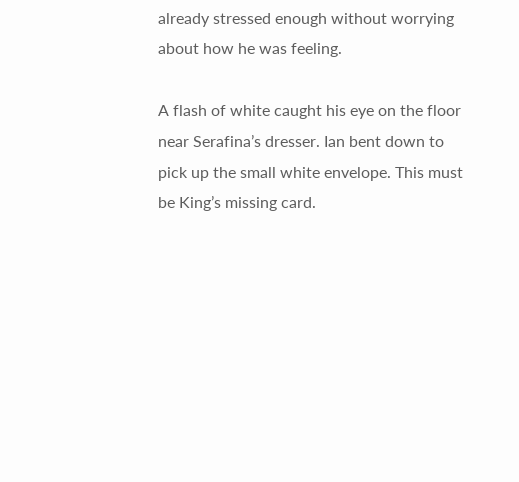already stressed enough without worrying about how he was feeling.

A flash of white caught his eye on the floor near Serafina’s dresser. Ian bent down to pick up the small white envelope. This must be King’s missing card.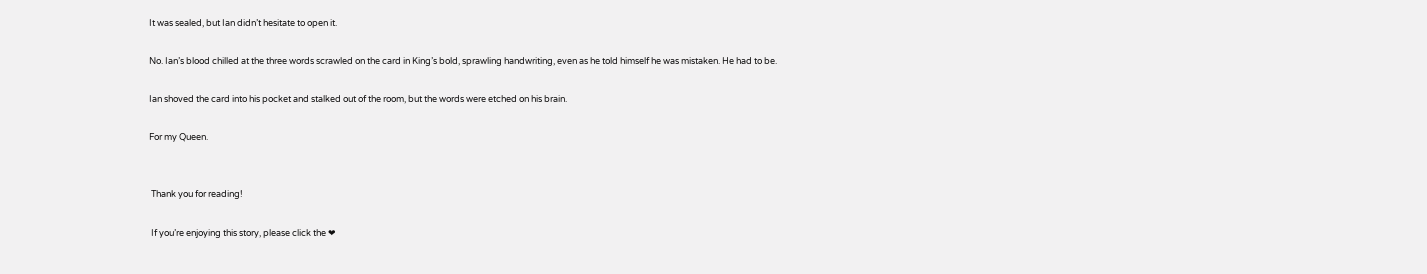It was sealed, but Ian didn’t hesitate to open it.

No. Ian’s blood chilled at the three words scrawled on the card in King’s bold, sprawling handwriting, even as he told himself he was mistaken. He had to be.

Ian shoved the card into his pocket and stalked out of the room, but the words were etched on his brain.

For my Queen.


 Thank you for reading!

 If you’re enjoying this story, please click the ❤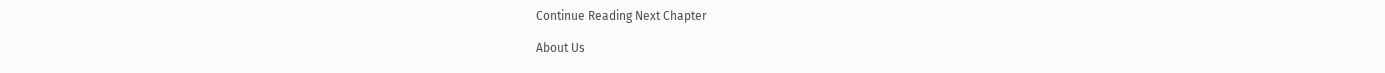Continue Reading Next Chapter

About Us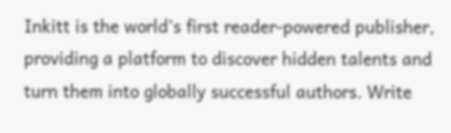Inkitt is the world’s first reader-powered publisher, providing a platform to discover hidden talents and turn them into globally successful authors. Write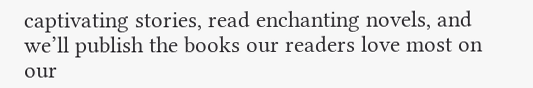captivating stories, read enchanting novels, and we’ll publish the books our readers love most on our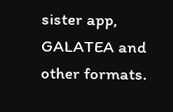sister app, GALATEA and other formats.